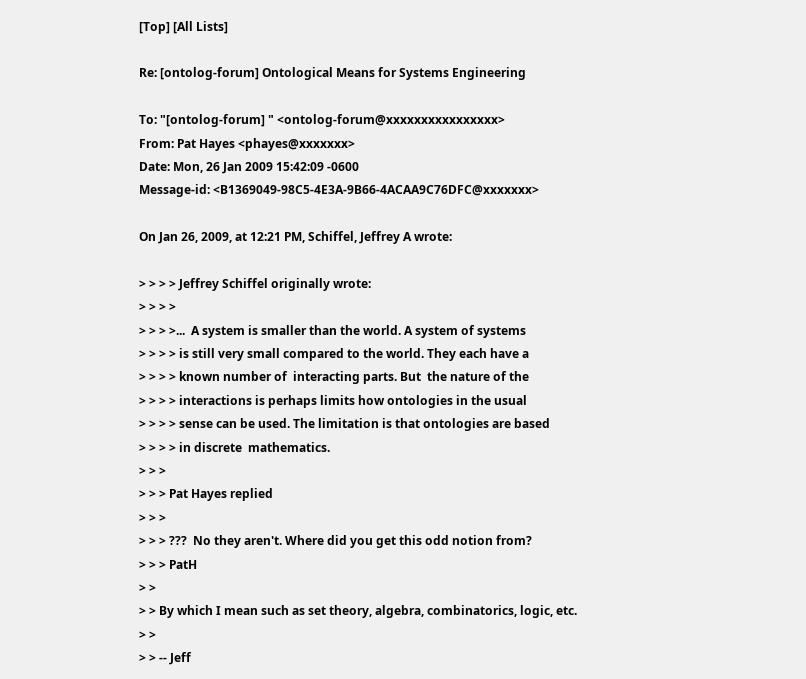[Top] [All Lists]

Re: [ontolog-forum] Ontological Means for Systems Engineering

To: "[ontolog-forum] " <ontolog-forum@xxxxxxxxxxxxxxxx>
From: Pat Hayes <phayes@xxxxxxx>
Date: Mon, 26 Jan 2009 15:42:09 -0600
Message-id: <B1369049-98C5-4E3A-9B66-4ACAA9C76DFC@xxxxxxx>

On Jan 26, 2009, at 12:21 PM, Schiffel, Jeffrey A wrote:

> > > > Jeffrey Schiffel originally wrote:
> > > >
> > > >...  A system is smaller than the world. A system of systems
> > > > is still very small compared to the world. They each have a
> > > > known number of  interacting parts. But  the nature of the
> > > > interactions is perhaps limits how ontologies in the usual
> > > > sense can be used. The limitation is that ontologies are based
> > > > in discrete  mathematics.
> > >
> > > Pat Hayes replied
> > >
> > > ???  No they aren't. Where did you get this odd notion from?
> > > PatH
> >
> > By which I mean such as set theory, algebra, combinatorics, logic, etc.
> >
> > -- Jeff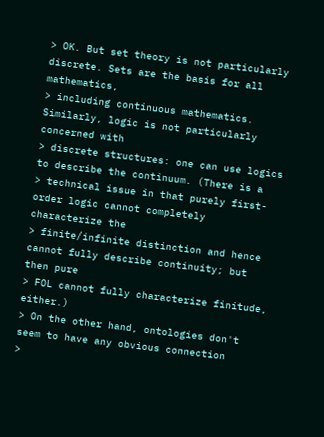> OK. But set theory is not particularly discrete. Sets are the basis for all mathematics,
> including continuous mathematics. Similarly, logic is not particularly concerned with
> discrete structures: one can use logics to describe the continuum. (There is a
> technical issue in that purely first-order logic cannot completely characterize the
> finite/infinite distinction and hence cannot fully describe continuity; but then pure
> FOL cannot fully characterize finitude, either.)
> On the other hand, ontologies don't seem to have any obvious connection
>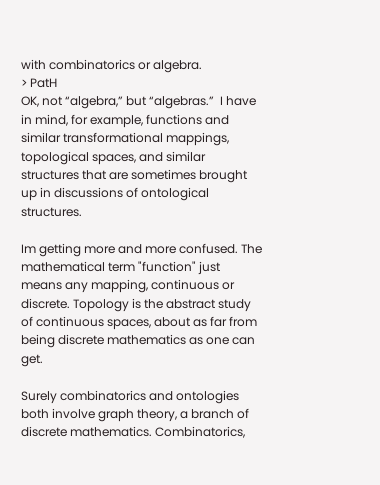with combinatorics or algebra.
> PatH
OK, not “algebra,” but “algebras.”  I have in mind, for example, functions and similar transformational mappings, topological spaces, and similar structures that are sometimes brought up in discussions of ontological structures.

Im getting more and more confused. The mathematical term "function" just means any mapping, continuous or discrete. Topology is the abstract study of continuous spaces, about as far from being discrete mathematics as one can get.

Surely combinatorics and ontologies both involve graph theory, a branch of discrete mathematics. Combinatorics,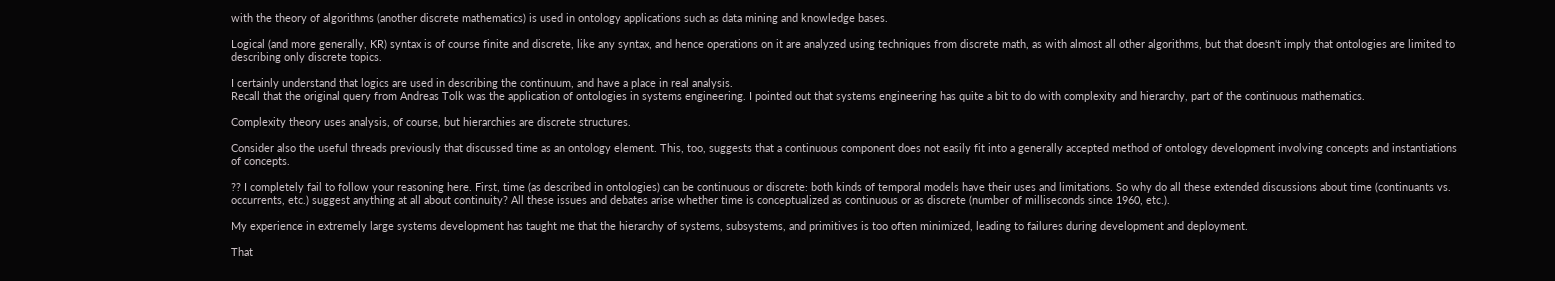with the theory of algorithms (another discrete mathematics) is used in ontology applications such as data mining and knowledge bases.

Logical (and more generally, KR) syntax is of course finite and discrete, like any syntax, and hence operations on it are analyzed using techniques from discrete math, as with almost all other algorithms, but that doesn't imply that ontologies are limited to describing only discrete topics.

I certainly understand that logics are used in describing the continuum, and have a place in real analysis.
Recall that the original query from Andreas Tolk was the application of ontologies in systems engineering. I pointed out that systems engineering has quite a bit to do with complexity and hierarchy, part of the continuous mathematics.

Complexity theory uses analysis, of course, but hierarchies are discrete structures.

Consider also the useful threads previously that discussed time as an ontology element. This, too, suggests that a continuous component does not easily fit into a generally accepted method of ontology development involving concepts and instantiations of concepts.

?? I completely fail to follow your reasoning here. First, time (as described in ontologies) can be continuous or discrete: both kinds of temporal models have their uses and limitations. So why do all these extended discussions about time (continuants vs. occurrents, etc.) suggest anything at all about continuity? All these issues and debates arise whether time is conceptualized as continuous or as discrete (number of milliseconds since 1960, etc.).

My experience in extremely large systems development has taught me that the hierarchy of systems, subsystems, and primitives is too often minimized, leading to failures during development and deployment.

That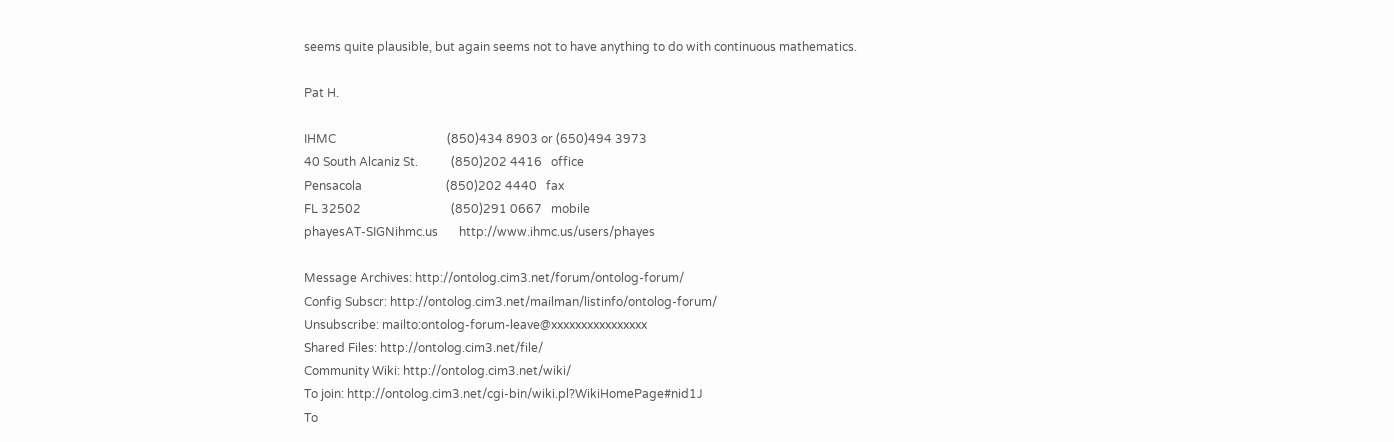seems quite plausible, but again seems not to have anything to do with continuous mathematics.

Pat H.

IHMC                                     (850)434 8903 or (650)494 3973
40 South Alcaniz St.           (850)202 4416   office
Pensacola                            (850)202 4440   fax
FL 32502                              (850)291 0667   mobile
phayesAT-SIGNihmc.us       http://www.ihmc.us/users/phayes

Message Archives: http://ontolog.cim3.net/forum/ontolog-forum/
Config Subscr: http://ontolog.cim3.net/mailman/listinfo/ontolog-forum/
Unsubscribe: mailto:ontolog-forum-leave@xxxxxxxxxxxxxxxx
Shared Files: http://ontolog.cim3.net/file/
Community Wiki: http://ontolog.cim3.net/wiki/
To join: http://ontolog.cim3.net/cgi-bin/wiki.pl?WikiHomePage#nid1J
To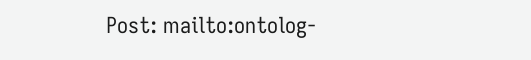Post: mailto:ontolog-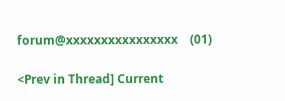forum@xxxxxxxxxxxxxxxx    (01)

<Prev in Thread] Current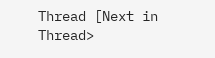Thread [Next in Thread>